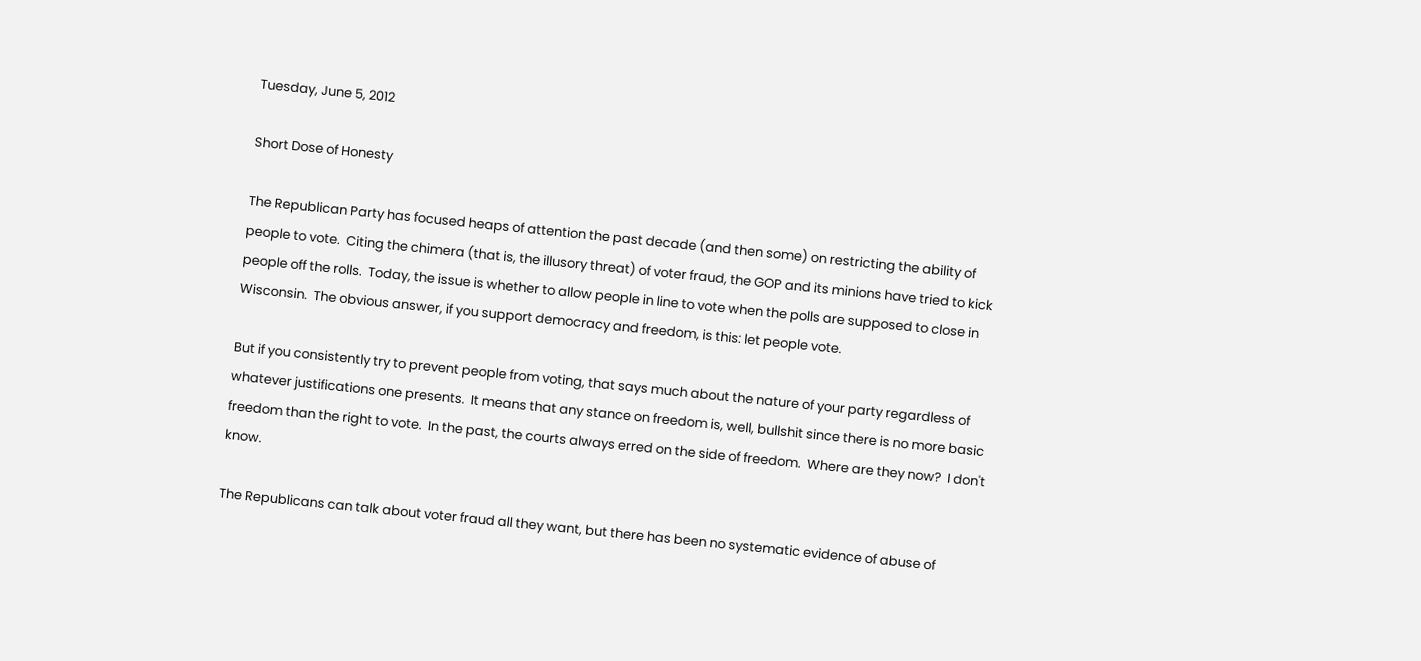Tuesday, June 5, 2012

Short Dose of Honesty

The Republican Party has focused heaps of attention the past decade (and then some) on restricting the ability of people to vote.  Citing the chimera (that is, the illusory threat) of voter fraud, the GOP and its minions have tried to kick people off the rolls.  Today, the issue is whether to allow people in line to vote when the polls are supposed to close in Wisconsin.  The obvious answer, if you support democracy and freedom, is this: let people vote.

But if you consistently try to prevent people from voting, that says much about the nature of your party regardless of whatever justifications one presents.  It means that any stance on freedom is, well, bullshit since there is no more basic freedom than the right to vote.  In the past, the courts always erred on the side of freedom.  Where are they now?  I don't know.

The Republicans can talk about voter fraud all they want, but there has been no systematic evidence of abuse of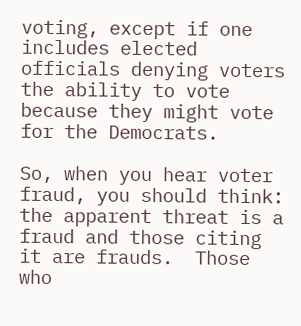voting, except if one includes elected officials denying voters the ability to vote because they might vote for the Democrats.

So, when you hear voter fraud, you should think: the apparent threat is a fraud and those citing it are frauds.  Those who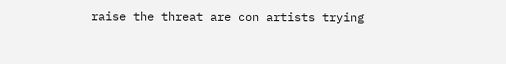raise the threat are con artists trying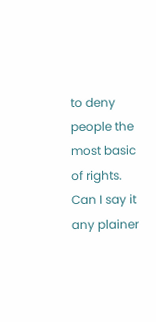to deny people the most basic of rights.  Can I say it any plainer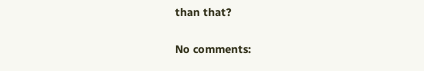than that?

No comments: